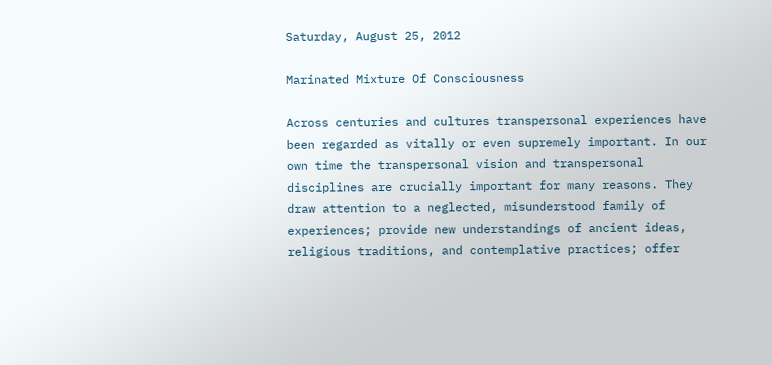Saturday, August 25, 2012

Marinated Mixture Of Consciousness

Across centuries and cultures transpersonal experiences have been regarded as vitally or even supremely important. In our own time the transpersonal vision and transpersonal disciplines are crucially important for many reasons. They draw attention to a neglected, misunderstood family of experiences; provide new understandings of ancient ideas, religious traditions, and contemplative practices; offer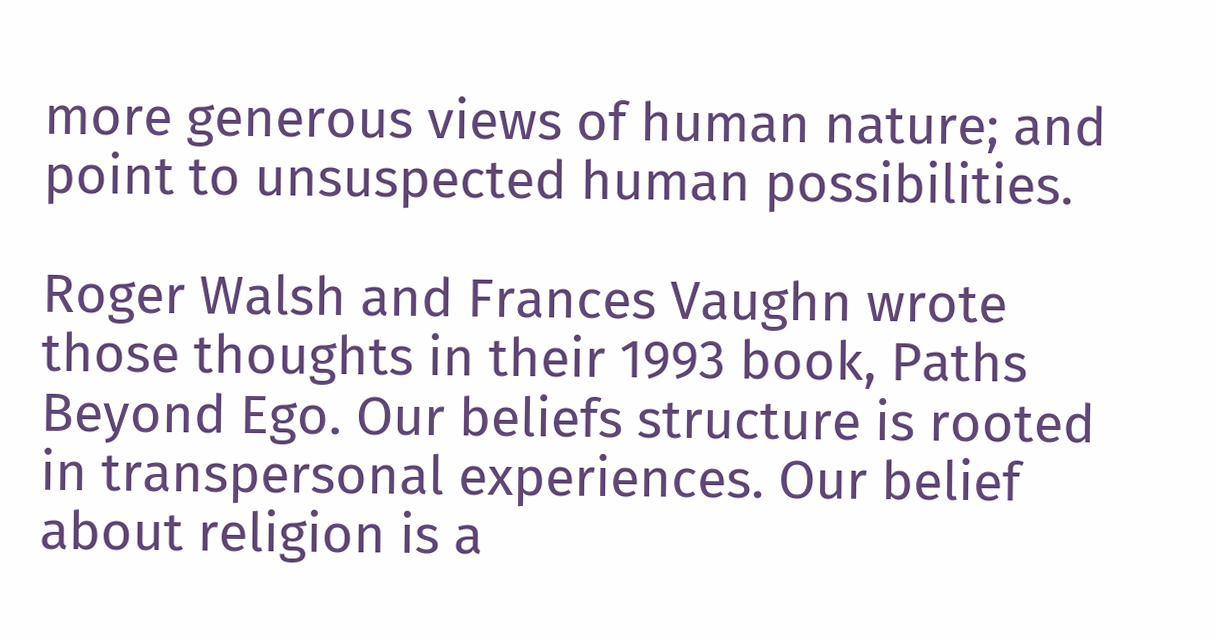more generous views of human nature; and point to unsuspected human possibilities.

Roger Walsh and Frances Vaughn wrote those thoughts in their 1993 book, Paths Beyond Ego. Our beliefs structure is rooted in transpersonal experiences. Our belief about religion is a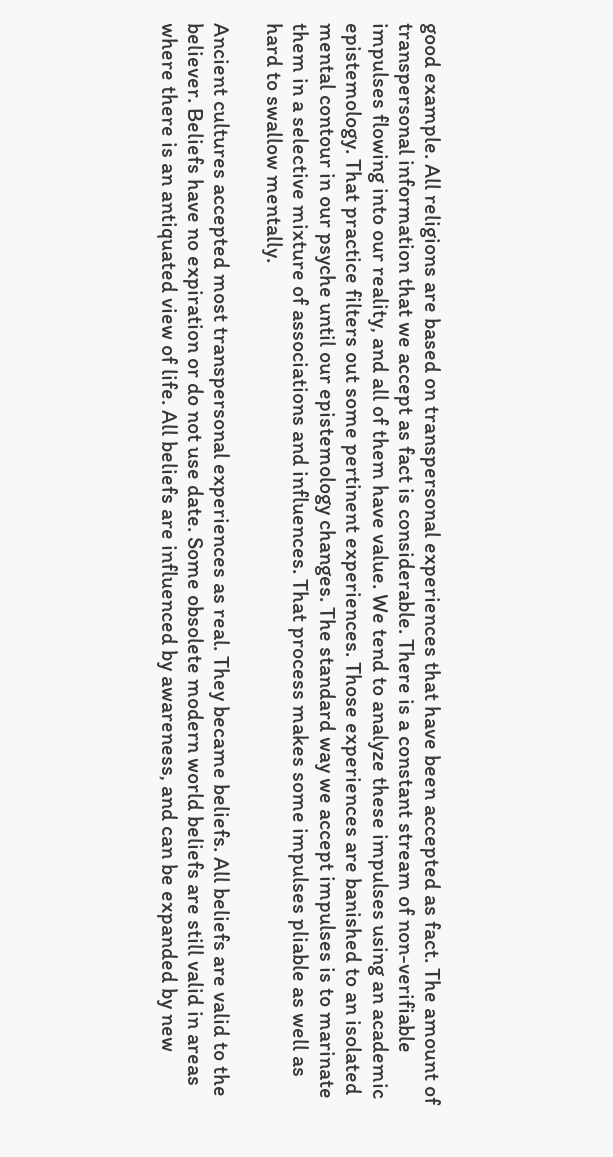good example. All religions are based on transpersonal experiences that have been accepted as fact. The amount of transpersonal information that we accept as fact is considerable. There is a constant stream of non-verifiable impulses flowing into our reality, and all of them have value. We tend to analyze these impulses using an academic epistemology. That practice filters out some pertinent experiences. Those experiences are banished to an isolated mental contour in our psyche until our epistemology changes. The standard way we accept impulses is to marinate them in a selective mixture of associations and influences. That process makes some impulses pliable as well as hard to swallow mentally.

Ancient cultures accepted most transpersonal experiences as real. They became beliefs. All beliefs are valid to the believer. Beliefs have no expiration or do not use date. Some obsolete modern world beliefs are still valid in areas where there is an antiquated view of life. All beliefs are influenced by awareness, and can be expanded by new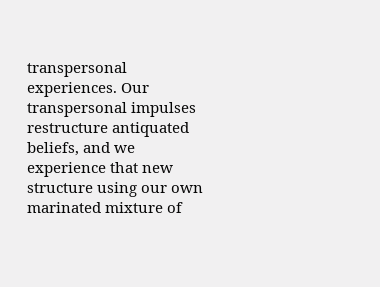transpersonal experiences. Our transpersonal impulses restructure antiquated beliefs, and we experience that new structure using our own marinated mixture of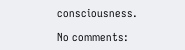consciousness.

No comments: